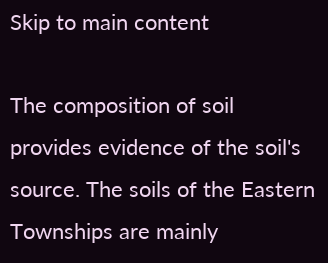Skip to main content

The composition of soil provides evidence of the soil's source. The soils of the Eastern Townships are mainly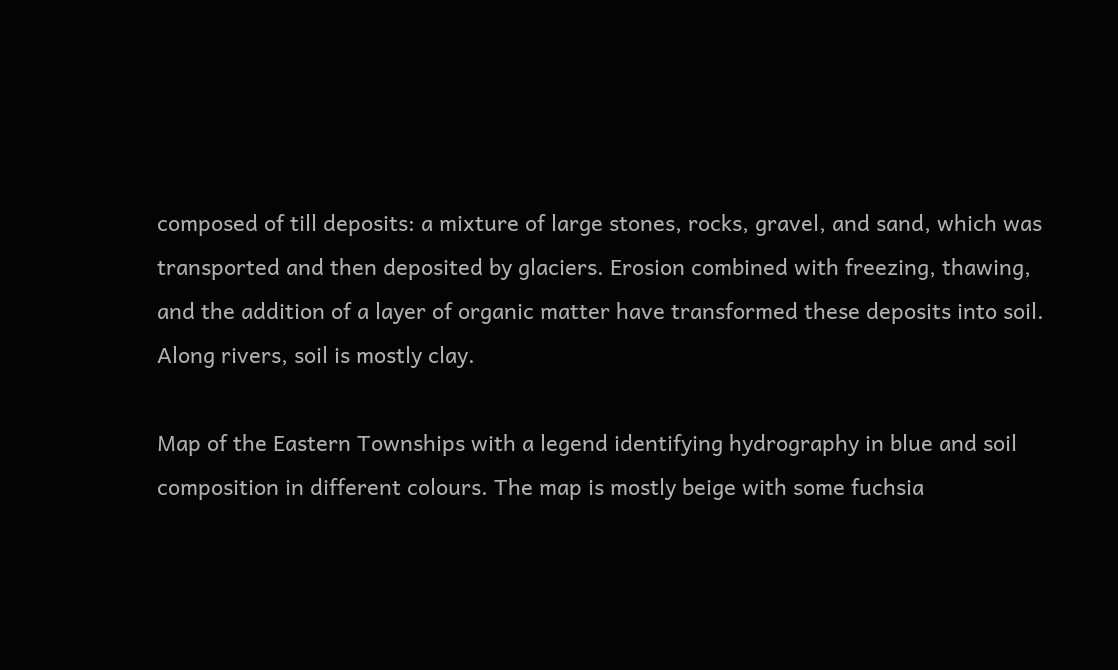composed of till deposits: a mixture of large stones, rocks, gravel, and sand, which was transported and then deposited by glaciers. Erosion combined with freezing, thawing, and the addition of a layer of organic matter have transformed these deposits into soil. Along rivers, soil is mostly clay.

Map of the Eastern Townships with a legend identifying hydrography in blue and soil composition in different colours. The map is mostly beige with some fuchsia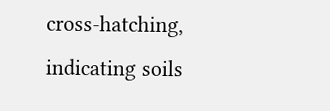cross-hatching, indicating soils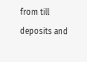from till deposits and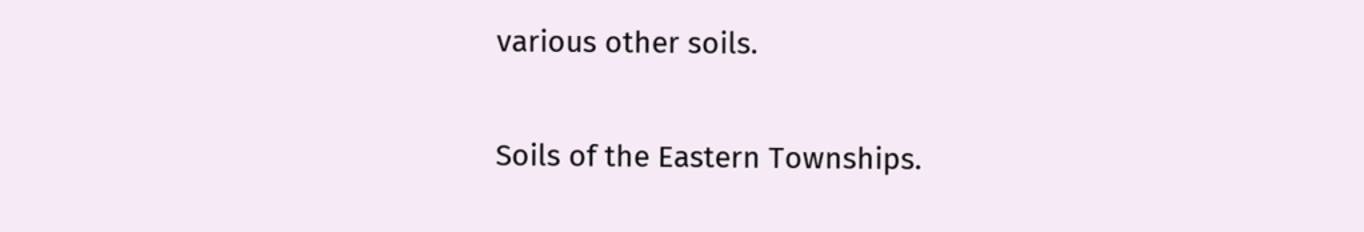various other soils.

Soils of the Eastern Townships.